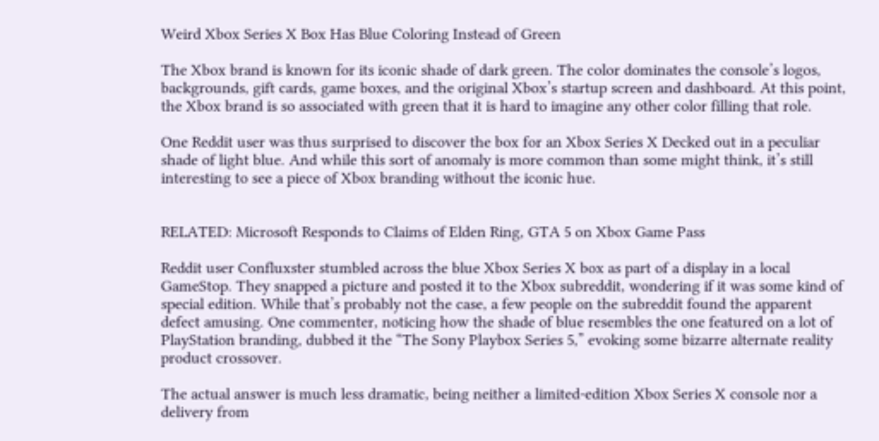Weird Xbox Series X Box Has Blue Coloring Instead of Green

The Xbox brand is known for its iconic shade of dark green. The color dominates the console’s logos, backgrounds, gift cards, game boxes, and the original Xbox’s startup screen and dashboard. At this point, the Xbox brand is so associated with green that it is hard to imagine any other color filling that role.

One Reddit user was thus surprised to discover the box for an Xbox Series X Decked out in a peculiar shade of light blue. And while this sort of anomaly is more common than some might think, it’s still interesting to see a piece of Xbox branding without the iconic hue.


RELATED: Microsoft Responds to Claims of Elden Ring, GTA 5 on Xbox Game Pass

Reddit user Confluxster stumbled across the blue Xbox Series X box as part of a display in a local GameStop. They snapped a picture and posted it to the Xbox subreddit, wondering if it was some kind of special edition. While that’s probably not the case, a few people on the subreddit found the apparent defect amusing. One commenter, noticing how the shade of blue resembles the one featured on a lot of PlayStation branding, dubbed it the “The Sony Playbox Series 5,” evoking some bizarre alternate reality product crossover.

The actual answer is much less dramatic, being neither a limited-edition Xbox Series X console nor a delivery from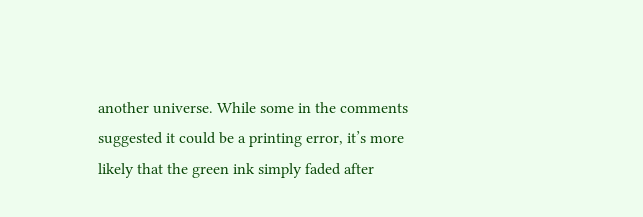another universe. While some in the comments suggested it could be a printing error, it’s more likely that the green ink simply faded after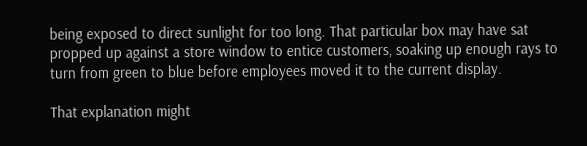being exposed to direct sunlight for too long. That particular box may have sat propped up against a store window to entice customers, soaking up enough rays to turn from green to blue before employees moved it to the current display.

That explanation might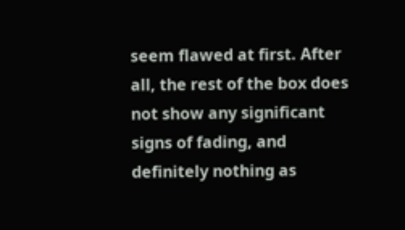seem flawed at first. After all, the rest of the box does not show any significant signs of fading, and definitely nothing as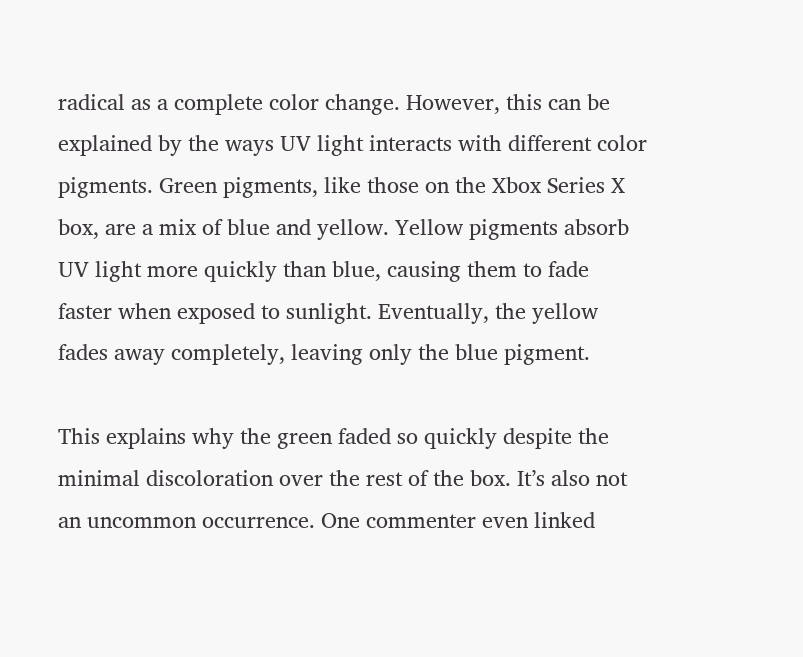radical as a complete color change. However, this can be explained by the ways UV light interacts with different color pigments. Green pigments, like those on the Xbox Series X box, are a mix of blue and yellow. Yellow pigments absorb UV light more quickly than blue, causing them to fade faster when exposed to sunlight. Eventually, the yellow fades away completely, leaving only the blue pigment.

This explains why the green faded so quickly despite the minimal discoloration over the rest of the box. It’s also not an uncommon occurrence. One commenter even linked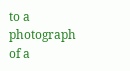to a photograph of a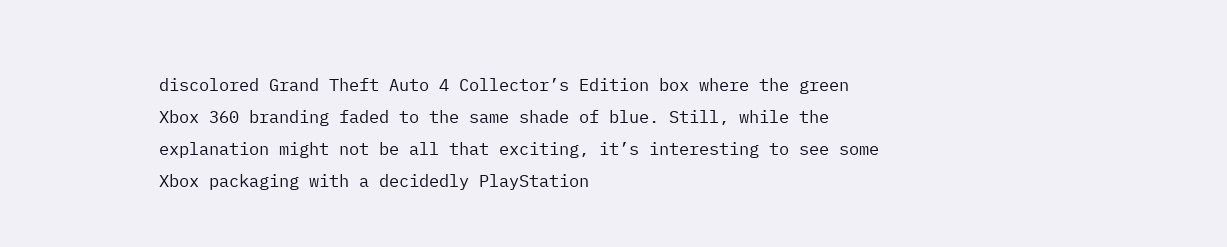discolored Grand Theft Auto 4 Collector’s Edition box where the green Xbox 360 branding faded to the same shade of blue. Still, while the explanation might not be all that exciting, it’s interesting to see some Xbox packaging with a decidedly PlayStation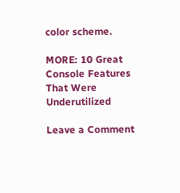color scheme.

MORE: 10 Great Console Features That Were Underutilized

Leave a Comment